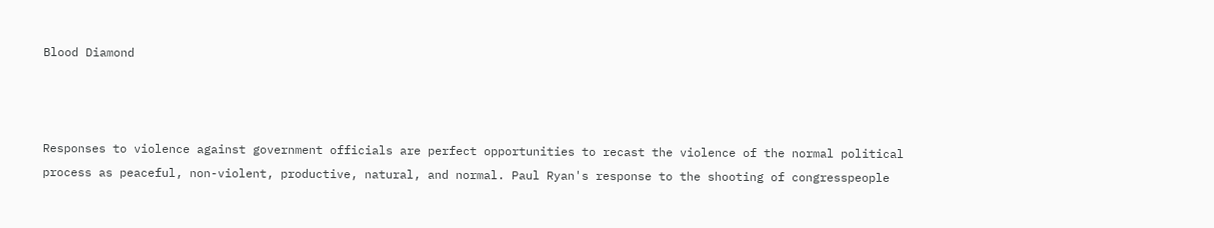Blood Diamond



Responses to violence against government officials are perfect opportunities to recast the violence of the normal political process as peaceful, non-violent, productive, natural, and normal. Paul Ryan's response to the shooting of congresspeople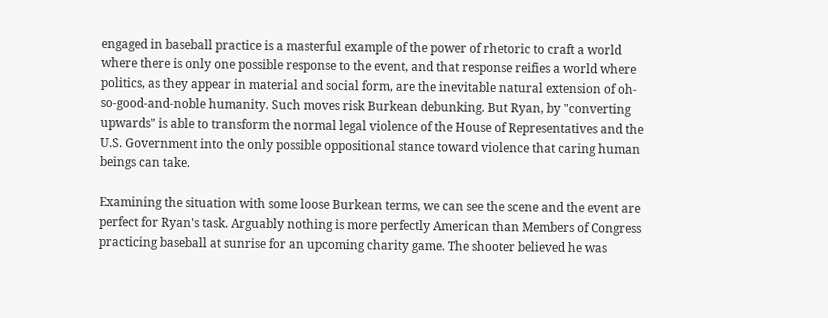engaged in baseball practice is a masterful example of the power of rhetoric to craft a world where there is only one possible response to the event, and that response reifies a world where politics, as they appear in material and social form, are the inevitable natural extension of oh-so-good-and-noble humanity. Such moves risk Burkean debunking. But Ryan, by "converting upwards" is able to transform the normal legal violence of the House of Representatives and the U.S. Government into the only possible oppositional stance toward violence that caring human beings can take.

Examining the situation with some loose Burkean terms, we can see the scene and the event are perfect for Ryan's task. Arguably nothing is more perfectly American than Members of Congress practicing baseball at sunrise for an upcoming charity game. The shooter believed he was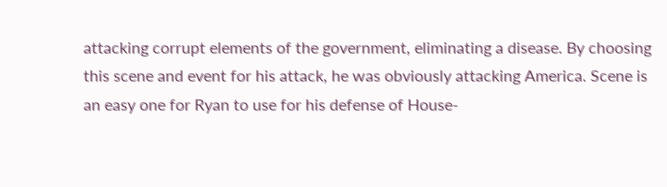attacking corrupt elements of the government, eliminating a disease. By choosing this scene and event for his attack, he was obviously attacking America. Scene is an easy one for Ryan to use for his defense of House-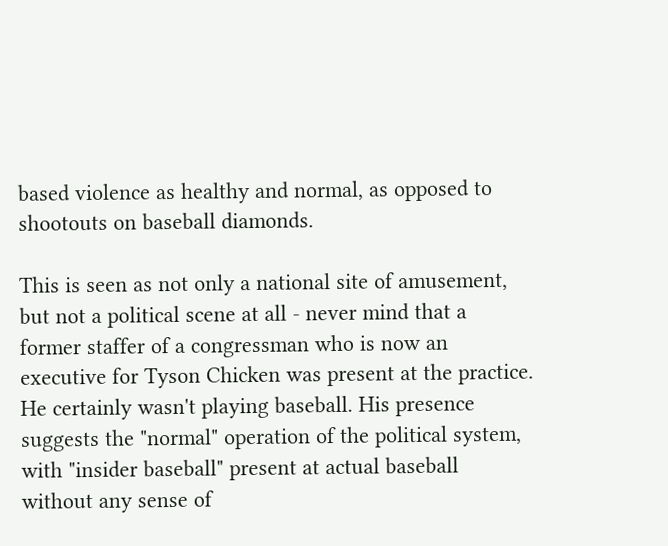based violence as healthy and normal, as opposed to shootouts on baseball diamonds.

This is seen as not only a national site of amusement, but not a political scene at all - never mind that a former staffer of a congressman who is now an executive for Tyson Chicken was present at the practice. He certainly wasn't playing baseball. His presence suggests the "normal" operation of the political system, with "insider baseball" present at actual baseball without any sense of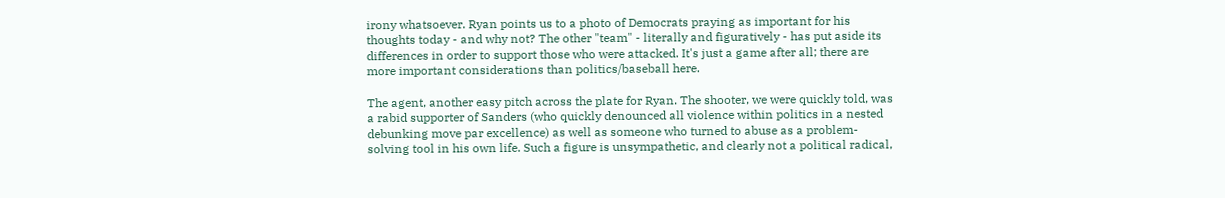irony whatsoever. Ryan points us to a photo of Democrats praying as important for his thoughts today - and why not? The other "team" - literally and figuratively - has put aside its differences in order to support those who were attacked. It's just a game after all; there are more important considerations than politics/baseball here.

The agent, another easy pitch across the plate for Ryan. The shooter, we were quickly told, was a rabid supporter of Sanders (who quickly denounced all violence within politics in a nested debunking move par excellence) as well as someone who turned to abuse as a problem-solving tool in his own life. Such a figure is unsympathetic, and clearly not a political radical,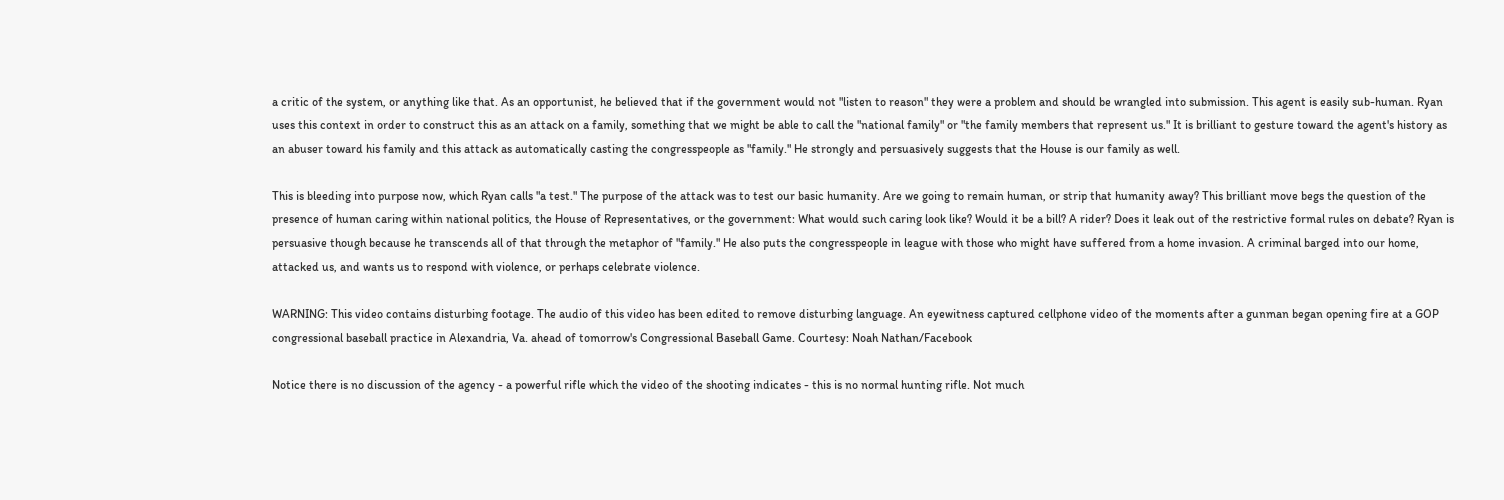a critic of the system, or anything like that. As an opportunist, he believed that if the government would not "listen to reason" they were a problem and should be wrangled into submission. This agent is easily sub-human. Ryan uses this context in order to construct this as an attack on a family, something that we might be able to call the "national family" or "the family members that represent us." It is brilliant to gesture toward the agent's history as an abuser toward his family and this attack as automatically casting the congresspeople as "family." He strongly and persuasively suggests that the House is our family as well.

This is bleeding into purpose now, which Ryan calls "a test." The purpose of the attack was to test our basic humanity. Are we going to remain human, or strip that humanity away? This brilliant move begs the question of the presence of human caring within national politics, the House of Representatives, or the government: What would such caring look like? Would it be a bill? A rider? Does it leak out of the restrictive formal rules on debate? Ryan is persuasive though because he transcends all of that through the metaphor of "family." He also puts the congresspeople in league with those who might have suffered from a home invasion. A criminal barged into our home, attacked us, and wants us to respond with violence, or perhaps celebrate violence.

WARNING: This video contains disturbing footage. The audio of this video has been edited to remove disturbing language. An eyewitness captured cellphone video of the moments after a gunman began opening fire at a GOP congressional baseball practice in Alexandria, Va. ahead of tomorrow's Congressional Baseball Game. Courtesy: Noah Nathan/Facebook

Notice there is no discussion of the agency - a powerful rifle which the video of the shooting indicates - this is no normal hunting rifle. Not much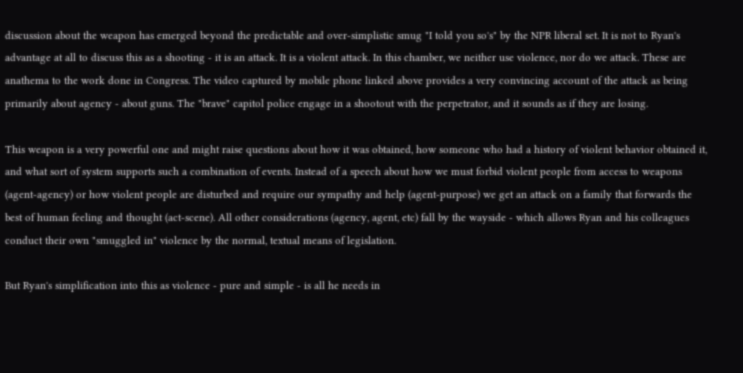discussion about the weapon has emerged beyond the predictable and over-simplistic smug "I told you so's" by the NPR liberal set. It is not to Ryan's advantage at all to discuss this as a shooting - it is an attack. It is a violent attack. In this chamber, we neither use violence, nor do we attack. These are anathema to the work done in Congress. The video captured by mobile phone linked above provides a very convincing account of the attack as being primarily about agency - about guns. The "brave" capitol police engage in a shootout with the perpetrator, and it sounds as if they are losing.

This weapon is a very powerful one and might raise questions about how it was obtained, how someone who had a history of violent behavior obtained it, and what sort of system supports such a combination of events. Instead of a speech about how we must forbid violent people from access to weapons (agent-agency) or how violent people are disturbed and require our sympathy and help (agent-purpose) we get an attack on a family that forwards the best of human feeling and thought (act-scene). All other considerations (agency, agent, etc) fall by the wayside - which allows Ryan and his colleagues conduct their own "smuggled in" violence by the normal, textual means of legislation.

But Ryan's simplification into this as violence - pure and simple - is all he needs in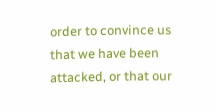order to convince us that we have been attacked, or that our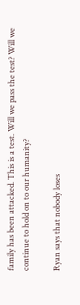family has been attacked. This is a test. Will we pass the test? Will we continue to hold on to our humanity?

Ryan says that nobody loses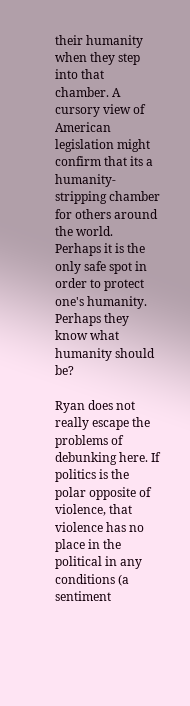their humanity when they step into that chamber. A cursory view of American legislation might confirm that its a humanity-stripping chamber for others around the world. Perhaps it is the only safe spot in order to protect one's humanity. Perhaps they know what humanity should be?

Ryan does not really escape the problems of debunking here. If politics is the polar opposite of violence, that violence has no place in the political in any conditions (a sentiment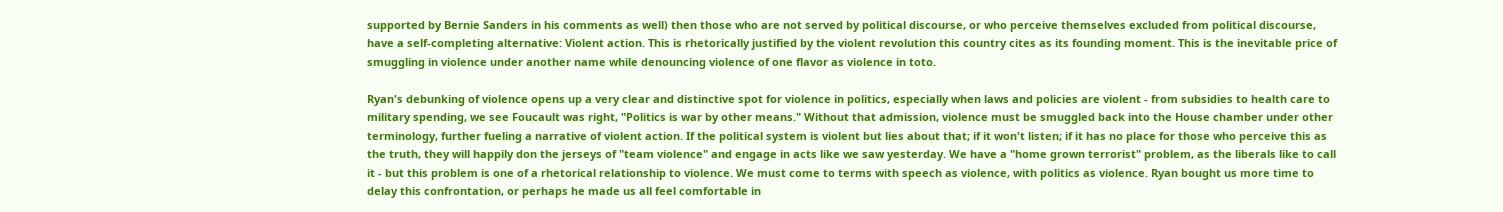supported by Bernie Sanders in his comments as well) then those who are not served by political discourse, or who perceive themselves excluded from political discourse, have a self-completing alternative: Violent action. This is rhetorically justified by the violent revolution this country cites as its founding moment. This is the inevitable price of smuggling in violence under another name while denouncing violence of one flavor as violence in toto.

Ryan's debunking of violence opens up a very clear and distinctive spot for violence in politics, especially when laws and policies are violent - from subsidies to health care to military spending, we see Foucault was right, "Politics is war by other means." Without that admission, violence must be smuggled back into the House chamber under other terminology, further fueling a narrative of violent action. If the political system is violent but lies about that; if it won't listen; if it has no place for those who perceive this as the truth, they will happily don the jerseys of "team violence" and engage in acts like we saw yesterday. We have a "home grown terrorist" problem, as the liberals like to call it - but this problem is one of a rhetorical relationship to violence. We must come to terms with speech as violence, with politics as violence. Ryan bought us more time to delay this confrontation, or perhaps he made us all feel comfortable in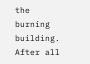the burning building. After all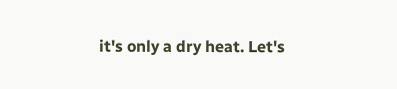it's only a dry heat. Let's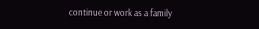continue or work as a family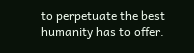to perpetuate the best humanity has to offer.